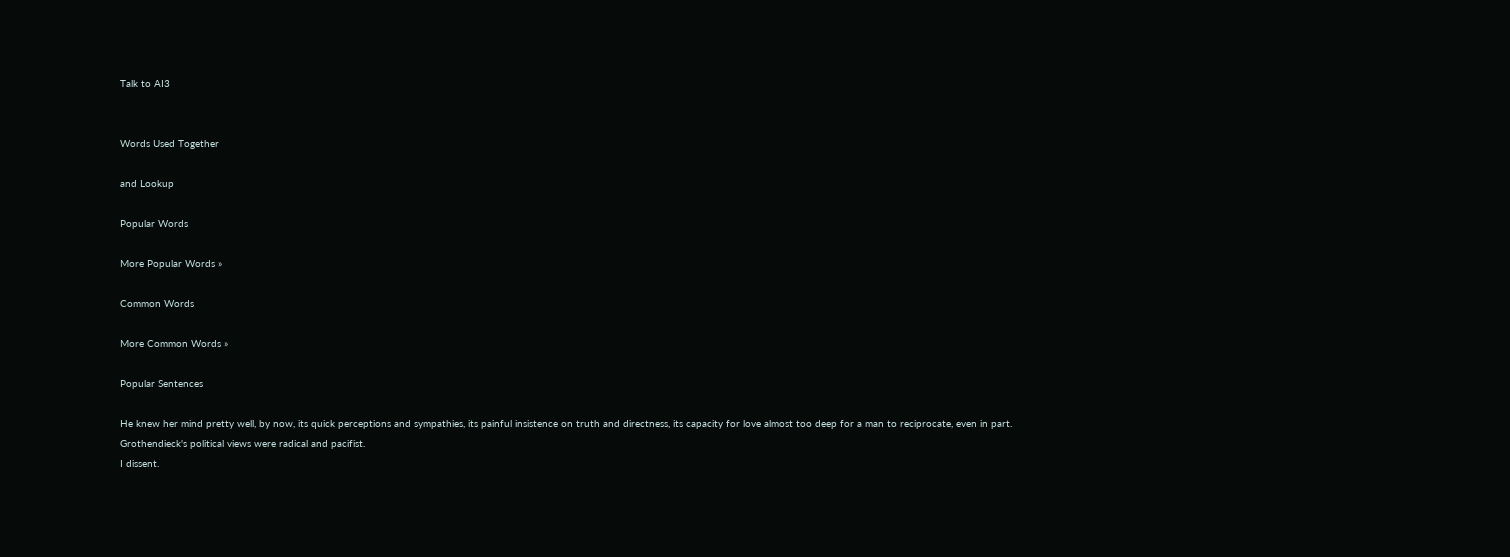Talk to AI3


Words Used Together

and Lookup

Popular Words

More Popular Words »

Common Words

More Common Words »

Popular Sentences

He knew her mind pretty well, by now, its quick perceptions and sympathies, its painful insistence on truth and directness, its capacity for love almost too deep for a man to reciprocate, even in part.
Grothendieck's political views were radical and pacifist.
I dissent.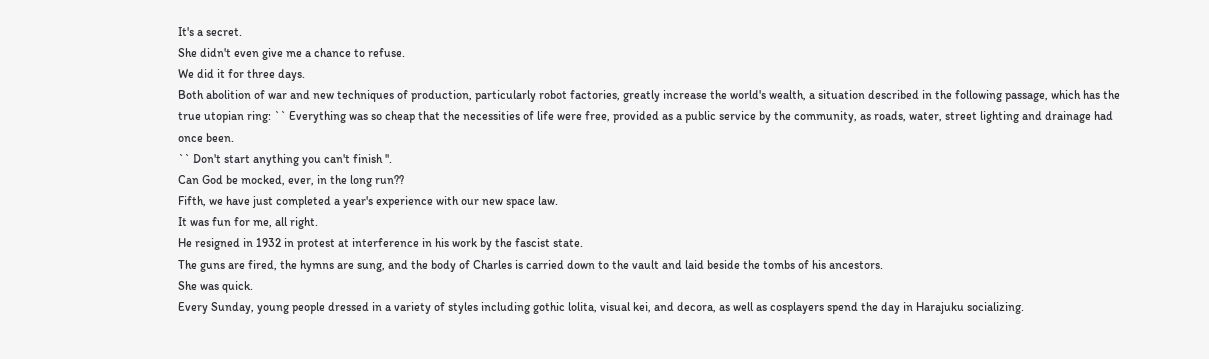It's a secret.
She didn't even give me a chance to refuse.
We did it for three days.
Both abolition of war and new techniques of production, particularly robot factories, greatly increase the world's wealth, a situation described in the following passage, which has the true utopian ring: `` Everything was so cheap that the necessities of life were free, provided as a public service by the community, as roads, water, street lighting and drainage had once been.
`` Don't start anything you can't finish ''.
Can God be mocked, ever, in the long run??
Fifth, we have just completed a year's experience with our new space law.
It was fun for me, all right.
He resigned in 1932 in protest at interference in his work by the fascist state.
The guns are fired, the hymns are sung, and the body of Charles is carried down to the vault and laid beside the tombs of his ancestors.
She was quick.
Every Sunday, young people dressed in a variety of styles including gothic lolita, visual kei, and decora, as well as cosplayers spend the day in Harajuku socializing.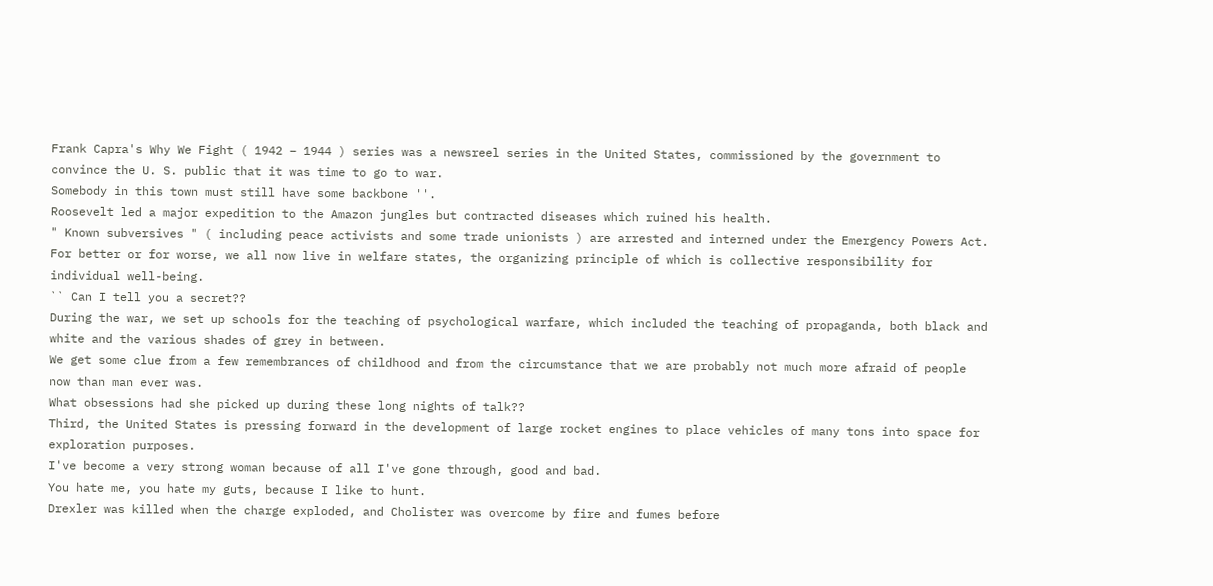Frank Capra's Why We Fight ( 1942 – 1944 ) series was a newsreel series in the United States, commissioned by the government to convince the U. S. public that it was time to go to war.
Somebody in this town must still have some backbone ''.
Roosevelt led a major expedition to the Amazon jungles but contracted diseases which ruined his health.
" Known subversives " ( including peace activists and some trade unionists ) are arrested and interned under the Emergency Powers Act.
For better or for worse, we all now live in welfare states, the organizing principle of which is collective responsibility for individual well-being.
`` Can I tell you a secret??
During the war, we set up schools for the teaching of psychological warfare, which included the teaching of propaganda, both black and white and the various shades of grey in between.
We get some clue from a few remembrances of childhood and from the circumstance that we are probably not much more afraid of people now than man ever was.
What obsessions had she picked up during these long nights of talk??
Third, the United States is pressing forward in the development of large rocket engines to place vehicles of many tons into space for exploration purposes.
I've become a very strong woman because of all I've gone through, good and bad.
You hate me, you hate my guts, because I like to hunt.
Drexler was killed when the charge exploded, and Cholister was overcome by fire and fumes before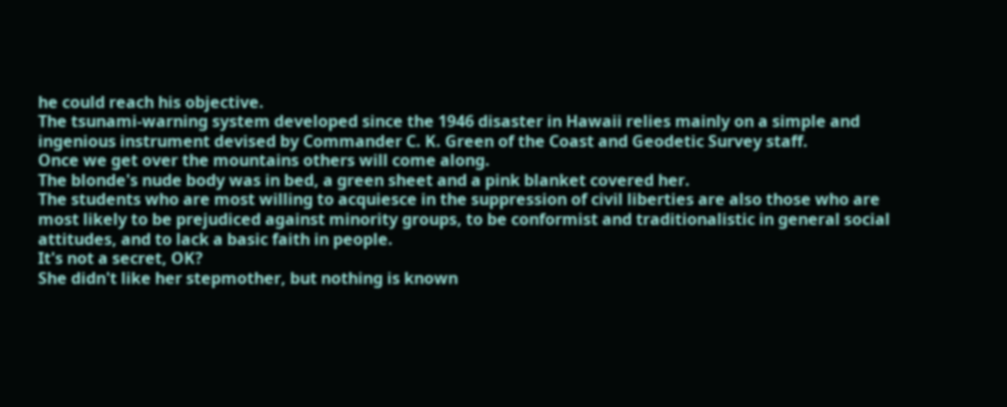he could reach his objective.
The tsunami-warning system developed since the 1946 disaster in Hawaii relies mainly on a simple and ingenious instrument devised by Commander C. K. Green of the Coast and Geodetic Survey staff.
Once we get over the mountains others will come along.
The blonde's nude body was in bed, a green sheet and a pink blanket covered her.
The students who are most willing to acquiesce in the suppression of civil liberties are also those who are most likely to be prejudiced against minority groups, to be conformist and traditionalistic in general social attitudes, and to lack a basic faith in people.
It's not a secret, OK?
She didn't like her stepmother, but nothing is known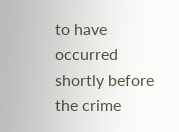to have occurred shortly before the crime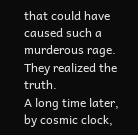that could have caused such a murderous rage.
They realized the truth.
A long time later, by cosmic clock,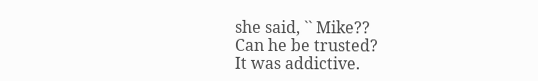she said, `` Mike??
Can he be trusted?
It was addictive.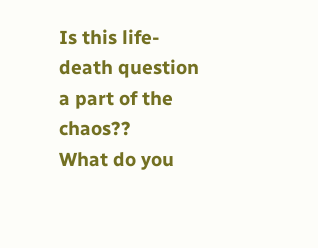Is this life-death question a part of the chaos??
What do you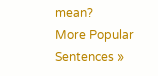mean?
More Popular Sentences »